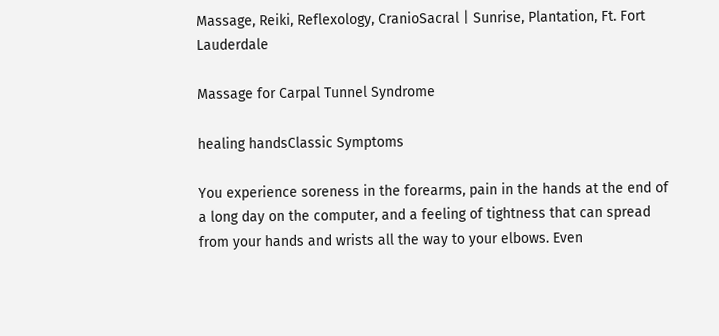Massage, Reiki, Reflexology, CranioSacral | Sunrise, Plantation, Ft. Fort Lauderdale

Massage for Carpal Tunnel Syndrome

healing handsClassic Symptoms

You experience soreness in the forearms, pain in the hands at the end of a long day on the computer, and a feeling of tightness that can spread from your hands and wrists all the way to your elbows. Even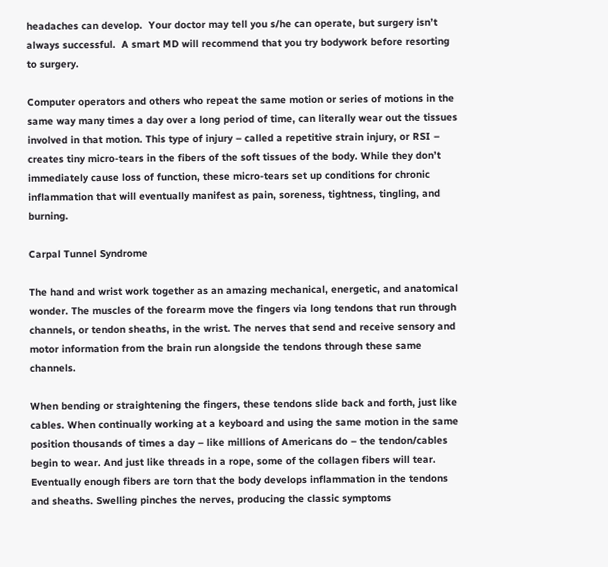headaches can develop.  Your doctor may tell you s/he can operate, but surgery isn’t always successful.  A smart MD will recommend that you try bodywork before resorting to surgery.

Computer operators and others who repeat the same motion or series of motions in the same way many times a day over a long period of time, can literally wear out the tissues involved in that motion. This type of injury – called a repetitive strain injury, or RSI – creates tiny micro-tears in the fibers of the soft tissues of the body. While they don’t immediately cause loss of function, these micro-tears set up conditions for chronic inflammation that will eventually manifest as pain, soreness, tightness, tingling, and burning.

Carpal Tunnel Syndrome

The hand and wrist work together as an amazing mechanical, energetic, and anatomical wonder. The muscles of the forearm move the fingers via long tendons that run through channels, or tendon sheaths, in the wrist. The nerves that send and receive sensory and motor information from the brain run alongside the tendons through these same channels.

When bending or straightening the fingers, these tendons slide back and forth, just like cables. When continually working at a keyboard and using the same motion in the same position thousands of times a day – like millions of Americans do – the tendon/cables begin to wear. And just like threads in a rope, some of the collagen fibers will tear. Eventually enough fibers are torn that the body develops inflammation in the tendons and sheaths. Swelling pinches the nerves, producing the classic symptoms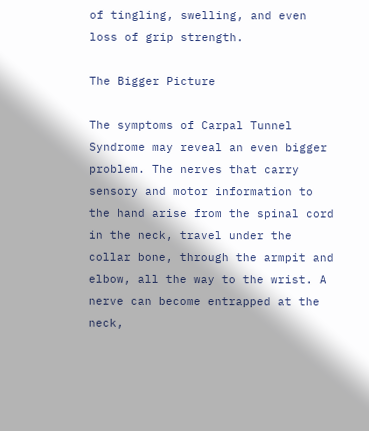of tingling, swelling, and even loss of grip strength.

The Bigger Picture

The symptoms of Carpal Tunnel Syndrome may reveal an even bigger problem. The nerves that carry sensory and motor information to the hand arise from the spinal cord in the neck, travel under the collar bone, through the armpit and elbow, all the way to the wrist. A nerve can become entrapped at the neck,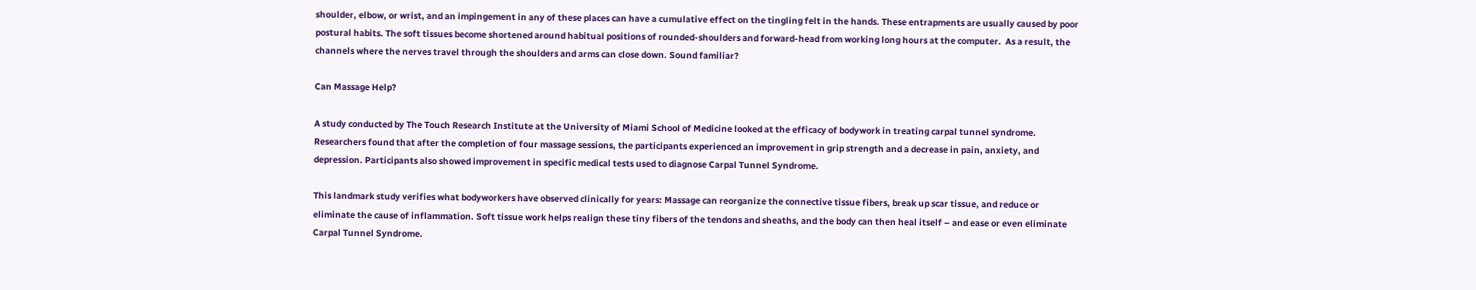shoulder, elbow, or wrist, and an impingement in any of these places can have a cumulative effect on the tingling felt in the hands. These entrapments are usually caused by poor postural habits. The soft tissues become shortened around habitual positions of rounded-shoulders and forward-head from working long hours at the computer.  As a result, the channels where the nerves travel through the shoulders and arms can close down. Sound familiar?

Can Massage Help?

A study conducted by The Touch Research Institute at the University of Miami School of Medicine looked at the efficacy of bodywork in treating carpal tunnel syndrome. Researchers found that after the completion of four massage sessions, the participants experienced an improvement in grip strength and a decrease in pain, anxiety, and depression. Participants also showed improvement in specific medical tests used to diagnose Carpal Tunnel Syndrome.

This landmark study verifies what bodyworkers have observed clinically for years: Massage can reorganize the connective tissue fibers, break up scar tissue, and reduce or eliminate the cause of inflammation. Soft tissue work helps realign these tiny fibers of the tendons and sheaths, and the body can then heal itself – and ease or even eliminate Carpal Tunnel Syndrome.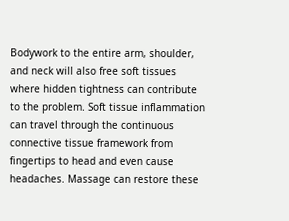Bodywork to the entire arm, shoulder, and neck will also free soft tissues where hidden tightness can contribute to the problem. Soft tissue inflammation can travel through the continuous connective tissue framework from fingertips to head and even cause headaches. Massage can restore these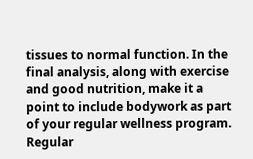tissues to normal function. In the final analysis, along with exercise and good nutrition, make it a point to include bodywork as part of your regular wellness program. Regular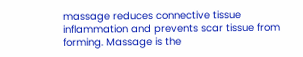massage reduces connective tissue inflammation and prevents scar tissue from forming. Massage is the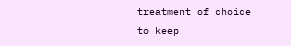treatment of choice to keep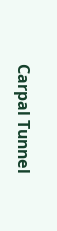Carpal Tunnel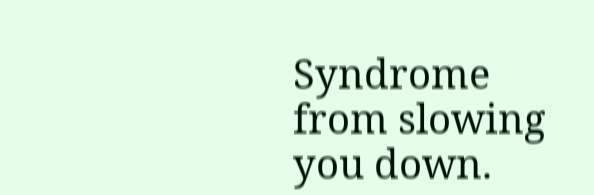Syndrome from slowing you down.